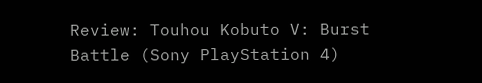Review: Touhou Kobuto V: Burst Battle (Sony PlayStation 4)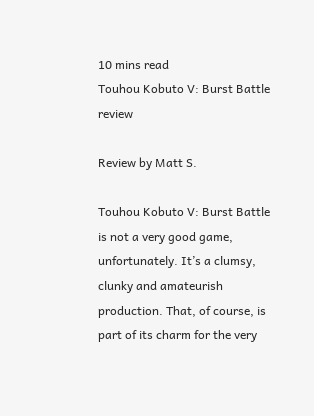10 mins read
Touhou Kobuto V: Burst Battle review

Review by Matt S.

Touhou Kobuto V: Burst Battle is not a very good game, unfortunately. It’s a clumsy, clunky and amateurish production. That, of course, is part of its charm for the very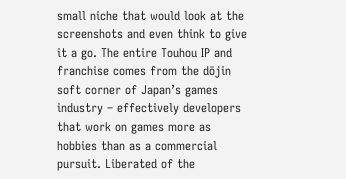small niche that would look at the screenshots and even think to give it a go. The entire Touhou IP and franchise comes from the dōjin soft corner of Japan’s games industry – effectively developers that work on games more as hobbies than as a commercial pursuit. Liberated of the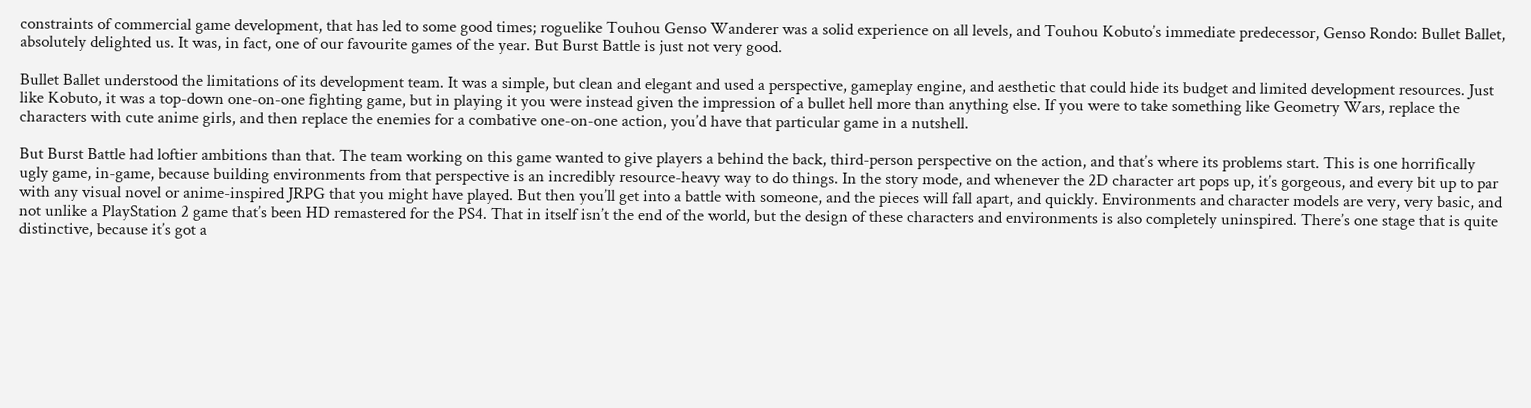constraints of commercial game development, that has led to some good times; roguelike Touhou Genso Wanderer was a solid experience on all levels, and Touhou Kobuto’s immediate predecessor, Genso Rondo: Bullet Ballet, absolutely delighted us. It was, in fact, one of our favourite games of the year. But Burst Battle is just not very good.

Bullet Ballet understood the limitations of its development team. It was a simple, but clean and elegant and used a perspective, gameplay engine, and aesthetic that could hide its budget and limited development resources. Just like Kobuto, it was a top-down one-on-one fighting game, but in playing it you were instead given the impression of a bullet hell more than anything else. If you were to take something like Geometry Wars, replace the characters with cute anime girls, and then replace the enemies for a combative one-on-one action, you’d have that particular game in a nutshell.

But Burst Battle had loftier ambitions than that. The team working on this game wanted to give players a behind the back, third-person perspective on the action, and that’s where its problems start. This is one horrifically ugly game, in-game, because building environments from that perspective is an incredibly resource-heavy way to do things. In the story mode, and whenever the 2D character art pops up, it’s gorgeous, and every bit up to par with any visual novel or anime-inspired JRPG that you might have played. But then you’ll get into a battle with someone, and the pieces will fall apart, and quickly. Environments and character models are very, very basic, and not unlike a PlayStation 2 game that’s been HD remastered for the PS4. That in itself isn’t the end of the world, but the design of these characters and environments is also completely uninspired. There’s one stage that is quite distinctive, because it’s got a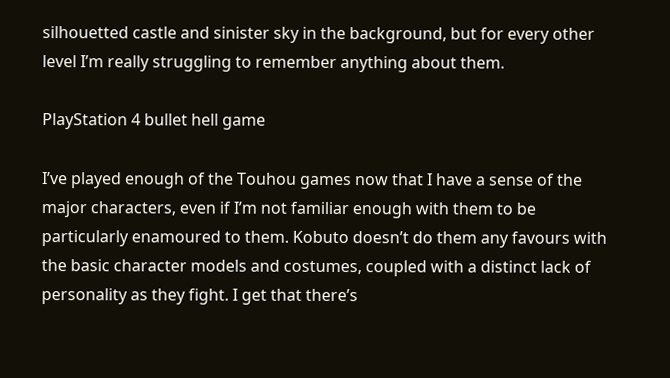silhouetted castle and sinister sky in the background, but for every other level I’m really struggling to remember anything about them.

PlayStation 4 bullet hell game

I’ve played enough of the Touhou games now that I have a sense of the major characters, even if I’m not familiar enough with them to be particularly enamoured to them. Kobuto doesn’t do them any favours with the basic character models and costumes, coupled with a distinct lack of personality as they fight. I get that there’s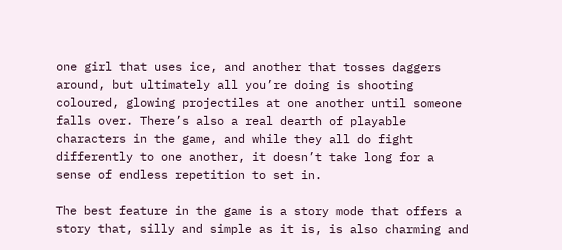one girl that uses ice, and another that tosses daggers around, but ultimately all you’re doing is shooting coloured, glowing projectiles at one another until someone falls over. There’s also a real dearth of playable characters in the game, and while they all do fight differently to one another, it doesn’t take long for a sense of endless repetition to set in.

The best feature in the game is a story mode that offers a story that, silly and simple as it is, is also charming and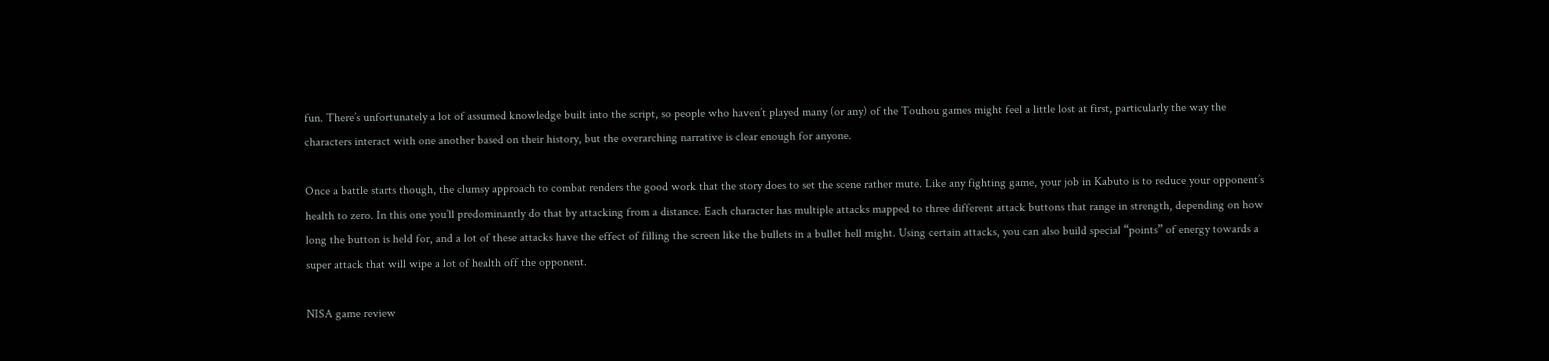fun. There’s unfortunately a lot of assumed knowledge built into the script, so people who haven’t played many (or any) of the Touhou games might feel a little lost at first, particularly the way the characters interact with one another based on their history, but the overarching narrative is clear enough for anyone.

Once a battle starts though, the clumsy approach to combat renders the good work that the story does to set the scene rather mute. Like any fighting game, your job in Kabuto is to reduce your opponent’s health to zero. In this one you’ll predominantly do that by attacking from a distance. Each character has multiple attacks mapped to three different attack buttons that range in strength, depending on how long the button is held for, and a lot of these attacks have the effect of filling the screen like the bullets in a bullet hell might. Using certain attacks, you can also build special “points” of energy towards a super attack that will wipe a lot of health off the opponent.

NISA game review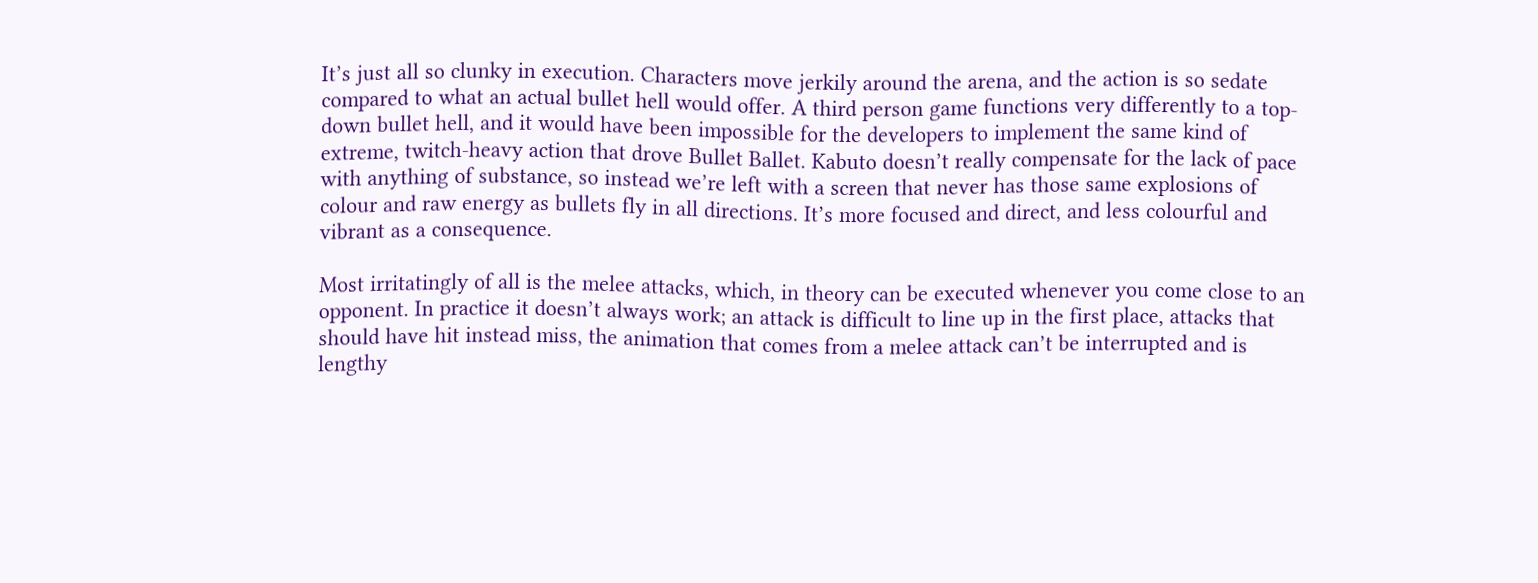It’s just all so clunky in execution. Characters move jerkily around the arena, and the action is so sedate compared to what an actual bullet hell would offer. A third person game functions very differently to a top-down bullet hell, and it would have been impossible for the developers to implement the same kind of extreme, twitch-heavy action that drove Bullet Ballet. Kabuto doesn’t really compensate for the lack of pace with anything of substance, so instead we’re left with a screen that never has those same explosions of colour and raw energy as bullets fly in all directions. It’s more focused and direct, and less colourful and vibrant as a consequence.

Most irritatingly of all is the melee attacks, which, in theory can be executed whenever you come close to an opponent. In practice it doesn’t always work; an attack is difficult to line up in the first place, attacks that should have hit instead miss, the animation that comes from a melee attack can’t be interrupted and is lengthy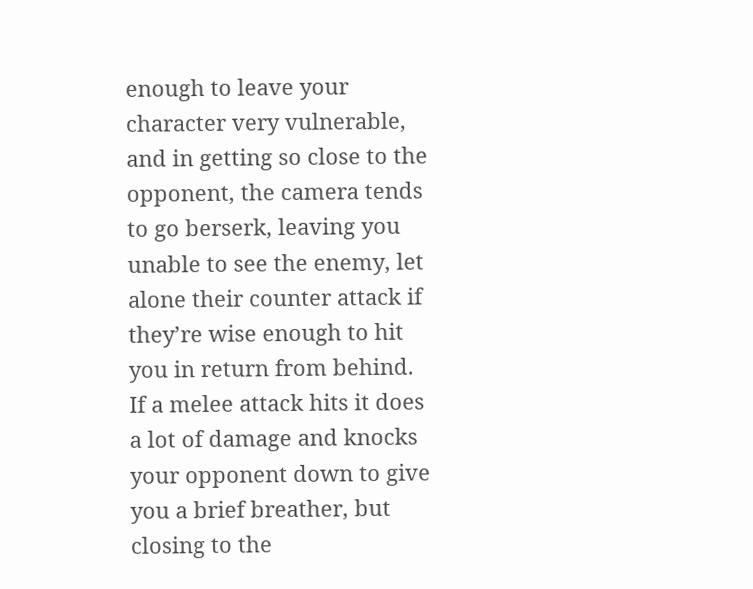enough to leave your character very vulnerable, and in getting so close to the opponent, the camera tends to go berserk, leaving you unable to see the enemy, let alone their counter attack if they’re wise enough to hit you in return from behind. If a melee attack hits it does a lot of damage and knocks your opponent down to give you a brief breather, but closing to the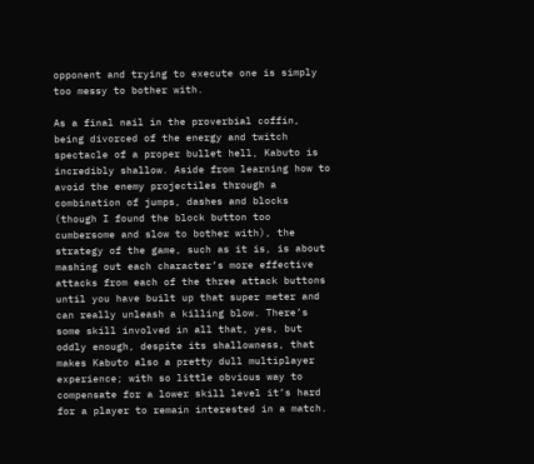opponent and trying to execute one is simply too messy to bother with.

As a final nail in the proverbial coffin, being divorced of the energy and twitch spectacle of a proper bullet hell, Kabuto is incredibly shallow. Aside from learning how to avoid the enemy projectiles through a combination of jumps, dashes and blocks (though I found the block button too cumbersome and slow to bother with), the strategy of the game, such as it is, is about mashing out each character’s more effective attacks from each of the three attack buttons until you have built up that super meter and can really unleash a killing blow. There’s some skill involved in all that, yes, but oddly enough, despite its shallowness, that makes Kabuto also a pretty dull multiplayer experience; with so little obvious way to compensate for a lower skill level it’s hard for a player to remain interested in a match.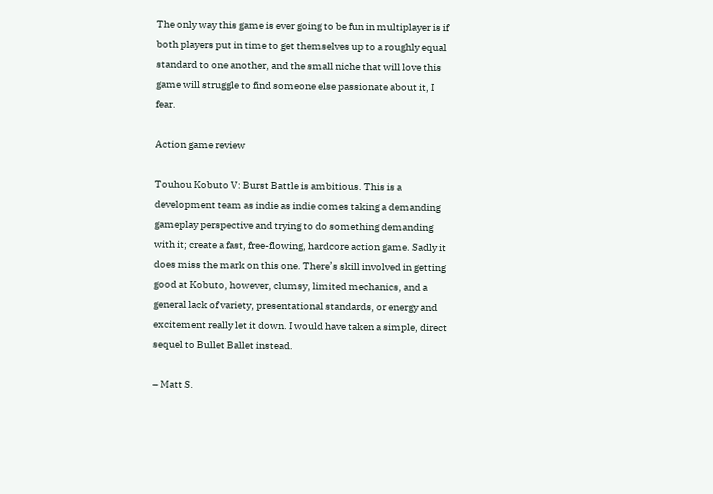The only way this game is ever going to be fun in multiplayer is if both players put in time to get themselves up to a roughly equal standard to one another, and the small niche that will love this game will struggle to find someone else passionate about it, I fear.

Action game review

Touhou Kobuto V: Burst Battle is ambitious. This is a development team as indie as indie comes taking a demanding gameplay perspective and trying to do something demanding with it; create a fast, free-flowing, hardcore action game. Sadly it does miss the mark on this one. There’s skill involved in getting good at Kobuto, however, clumsy, limited mechanics, and a general lack of variety, presentational standards, or energy and excitement really let it down. I would have taken a simple, direct sequel to Bullet Ballet instead.

– Matt S.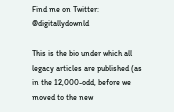Find me on Twitter: @digitallydownld

This is the bio under which all legacy articles are published (as in the 12,000-odd, before we moved to the new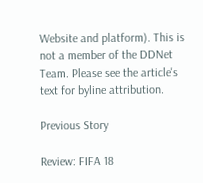Website and platform). This is not a member of the DDNet Team. Please see the article's text for byline attribution.

Previous Story

Review: FIFA 18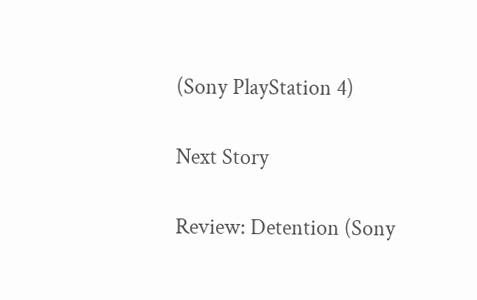(Sony PlayStation 4)

Next Story

Review: Detention (Sony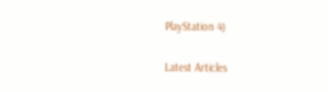PlayStation 4)

Latest Articles